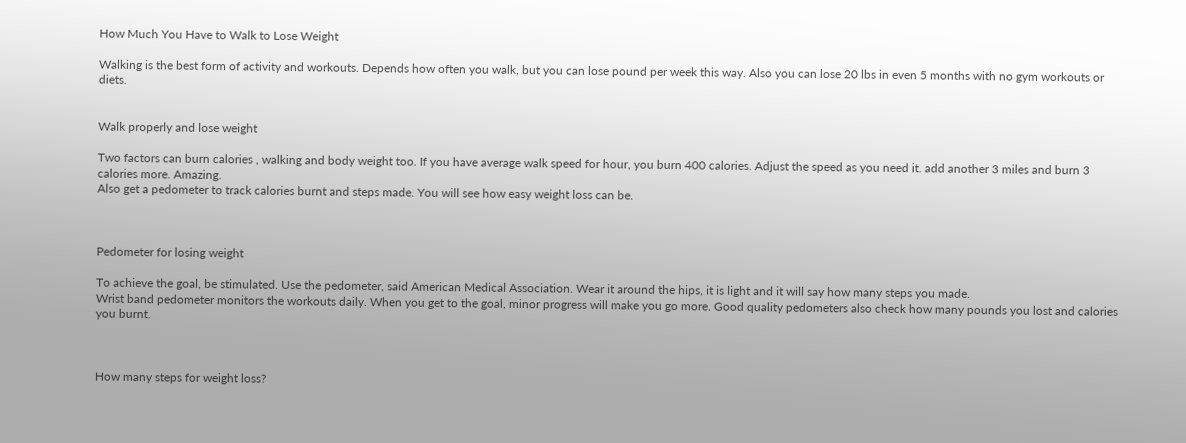How Much You Have to Walk to Lose Weight

Walking is the best form of activity and workouts. Depends how often you walk, but you can lose pound per week this way. Also you can lose 20 lbs in even 5 months with no gym workouts or diets.


Walk properly and lose weight

Two factors can burn calories , walking and body weight too. If you have average walk speed for hour, you burn 400 calories. Adjust the speed as you need it. add another 3 miles and burn 3 calories more. Amazing.
Also get a pedometer to track calories burnt and steps made. You will see how easy weight loss can be.



Pedometer for losing weight

To achieve the goal, be stimulated. Use the pedometer, said American Medical Association. Wear it around the hips, it is light and it will say how many steps you made.
Wrist band pedometer monitors the workouts daily. When you get to the goal, minor progress will make you go more. Good quality pedometers also check how many pounds you lost and calories you burnt.



How many steps for weight loss?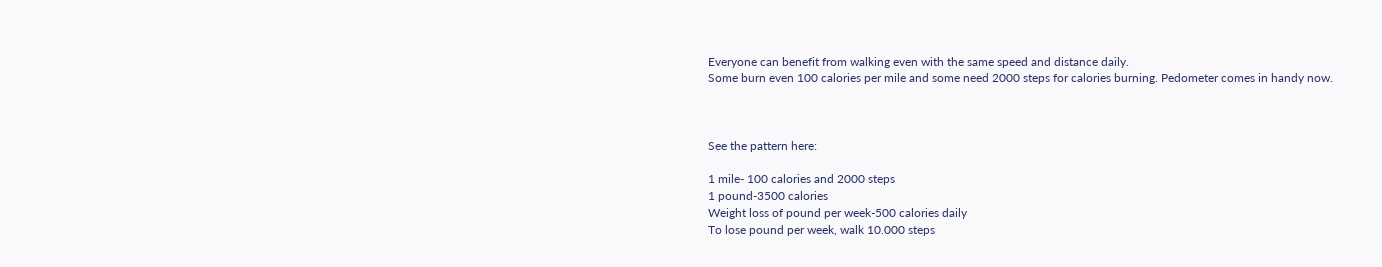Everyone can benefit from walking even with the same speed and distance daily.
Some burn even 100 calories per mile and some need 2000 steps for calories burning. Pedometer comes in handy now.



See the pattern here:

1 mile- 100 calories and 2000 steps
1 pound-3500 calories
Weight loss of pound per week-500 calories daily
To lose pound per week, walk 10.000 steps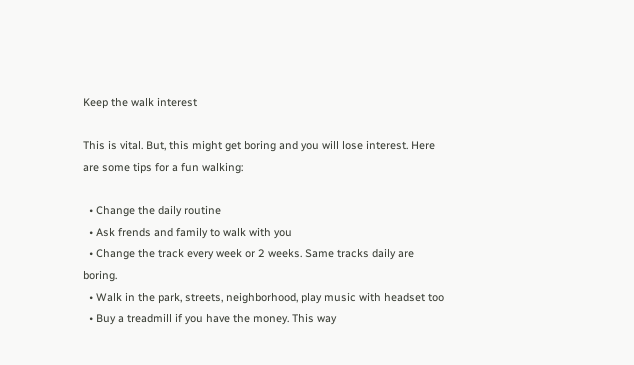Keep the walk interest

This is vital. But, this might get boring and you will lose interest. Here are some tips for a fun walking:

  • Change the daily routine
  • Ask frends and family to walk with you
  • Change the track every week or 2 weeks. Same tracks daily are boring.
  • Walk in the park, streets, neighborhood, play music with headset too
  • Buy a treadmill if you have the money. This way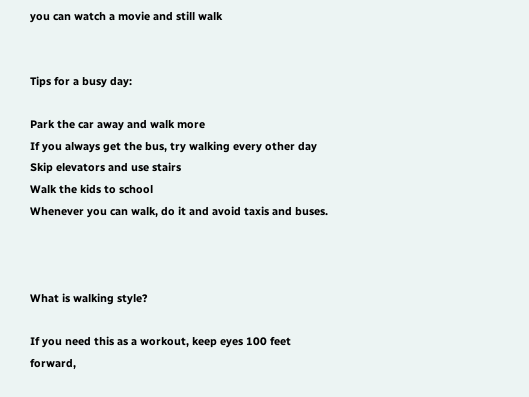you can watch a movie and still walk


Tips for a busy day:

Park the car away and walk more
If you always get the bus, try walking every other day
Skip elevators and use stairs
Walk the kids to school
Whenever you can walk, do it and avoid taxis and buses.



What is walking style?

If you need this as a workout, keep eyes 100 feet forward,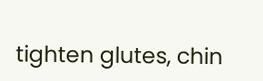tighten glutes, chin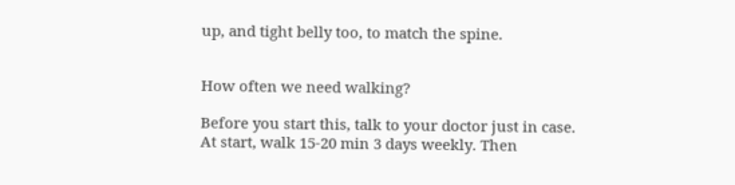up, and tight belly too, to match the spine.


How often we need walking?

Before you start this, talk to your doctor just in case.
At start, walk 15-20 min 3 days weekly. Then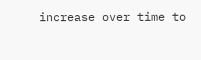increase over time to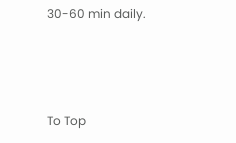30-60 min daily.



To Top